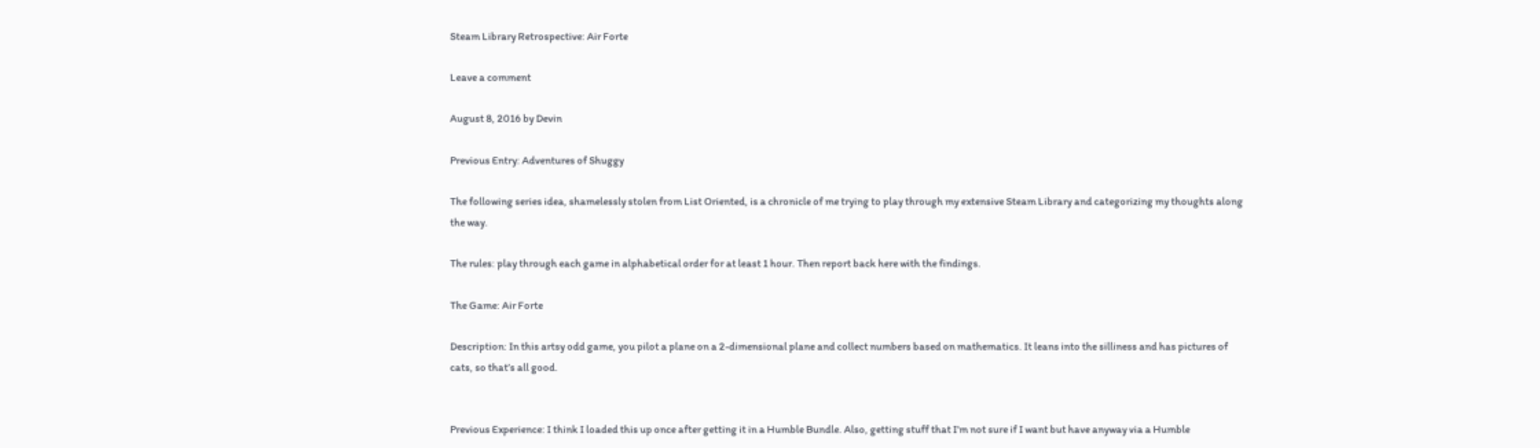Steam Library Retrospective: Air Forte

Leave a comment

August 8, 2016 by Devin

Previous Entry: Adventures of Shuggy

The following series idea, shamelessly stolen from List Oriented, is a chronicle of me trying to play through my extensive Steam Library and categorizing my thoughts along the way.

The rules: play through each game in alphabetical order for at least 1 hour. Then report back here with the findings.

The Game: Air Forte

Description: In this artsy odd game, you pilot a plane on a 2-dimensional plane and collect numbers based on mathematics. It leans into the silliness and has pictures of cats, so that’s all good.


Previous Experience: I think I loaded this up once after getting it in a Humble Bundle. Also, getting stuff that I’m not sure if I want but have anyway via a Humble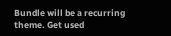Bundle will be a recurring theme. Get used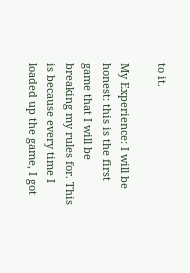to it.

My Experience: I will be honest: this is the first game that I will be breaking my rules for. This is because every time I loaded up the game, I got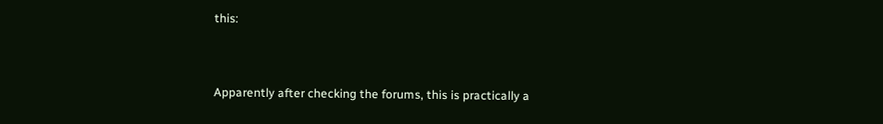this:


Apparently after checking the forums, this is practically a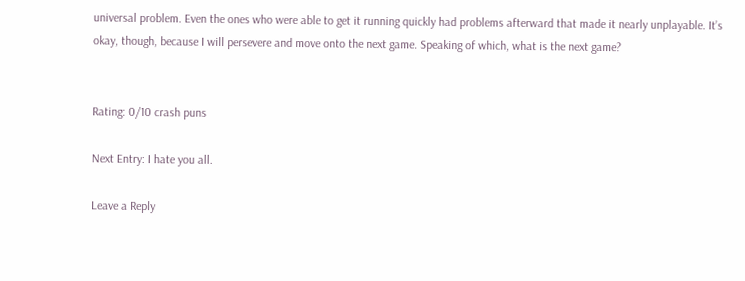universal problem. Even the ones who were able to get it running quickly had problems afterward that made it nearly unplayable. It’s okay, though, because I will persevere and move onto the next game. Speaking of which, what is the next game?


Rating: 0/10 crash puns

Next Entry: I hate you all.

Leave a Reply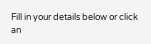Fill in your details below or click an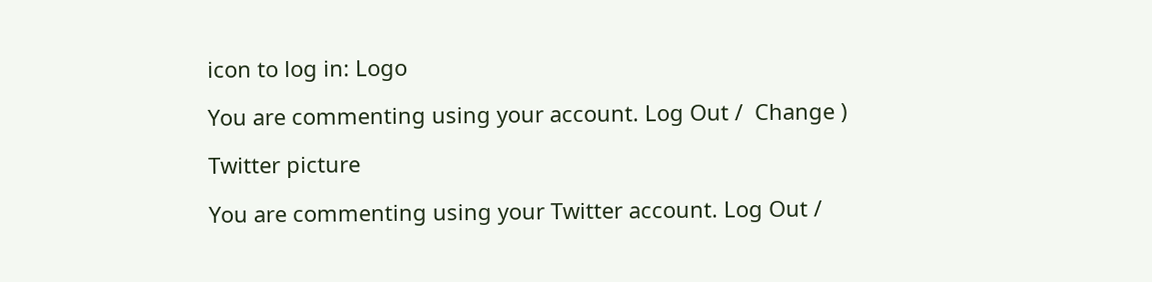icon to log in: Logo

You are commenting using your account. Log Out /  Change )

Twitter picture

You are commenting using your Twitter account. Log Out /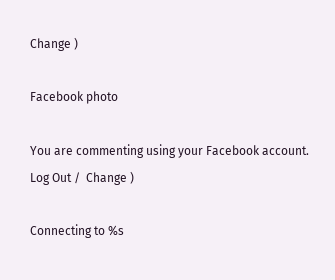Change )

Facebook photo

You are commenting using your Facebook account. Log Out /  Change )

Connecting to %s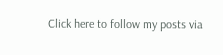Click here to follow my posts via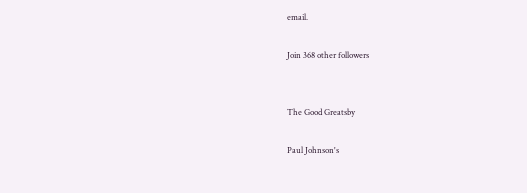email.

Join 368 other followers


The Good Greatsby

Paul Johnson's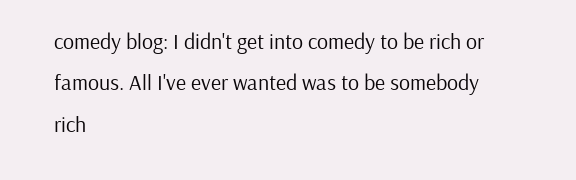comedy blog: I didn't get into comedy to be rich or famous. All I've ever wanted was to be somebody rich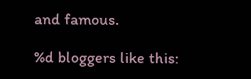and famous.

%d bloggers like this: